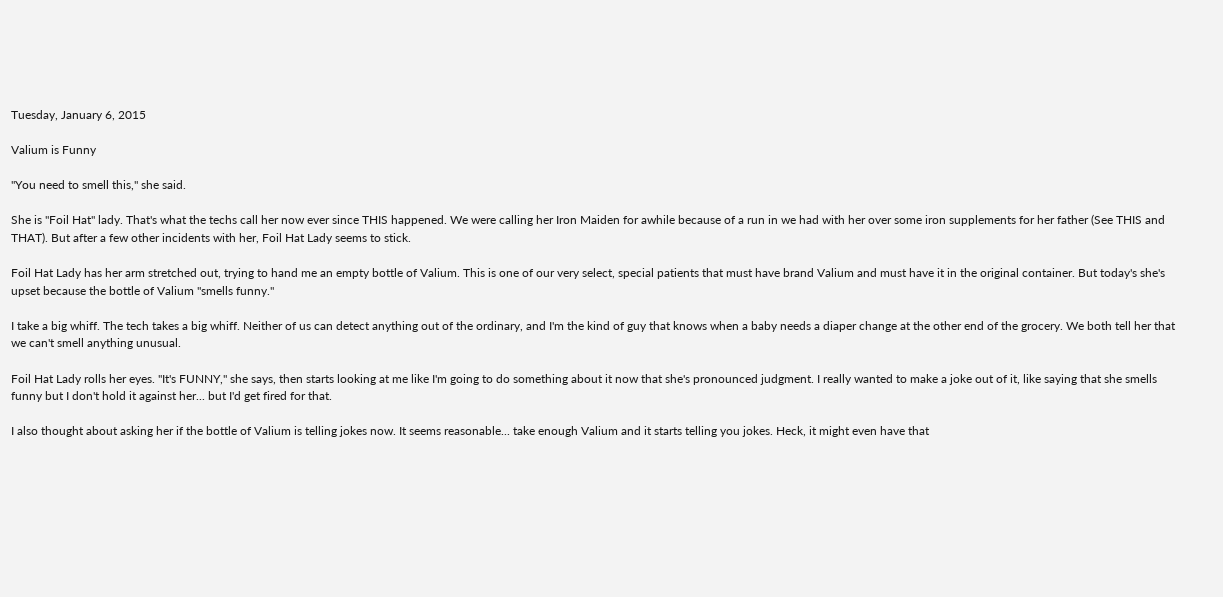Tuesday, January 6, 2015

Valium is Funny

"You need to smell this," she said.

She is "Foil Hat" lady. That's what the techs call her now ever since THIS happened. We were calling her Iron Maiden for awhile because of a run in we had with her over some iron supplements for her father (See THIS and THAT). But after a few other incidents with her, Foil Hat Lady seems to stick.

Foil Hat Lady has her arm stretched out, trying to hand me an empty bottle of Valium. This is one of our very select, special patients that must have brand Valium and must have it in the original container. But today's she's upset because the bottle of Valium "smells funny."

I take a big whiff. The tech takes a big whiff. Neither of us can detect anything out of the ordinary, and I'm the kind of guy that knows when a baby needs a diaper change at the other end of the grocery. We both tell her that we can't smell anything unusual.

Foil Hat Lady rolls her eyes. "It's FUNNY," she says, then starts looking at me like I'm going to do something about it now that she's pronounced judgment. I really wanted to make a joke out of it, like saying that she smells funny but I don't hold it against her... but I'd get fired for that.

I also thought about asking her if the bottle of Valium is telling jokes now. It seems reasonable... take enough Valium and it starts telling you jokes. Heck, it might even have that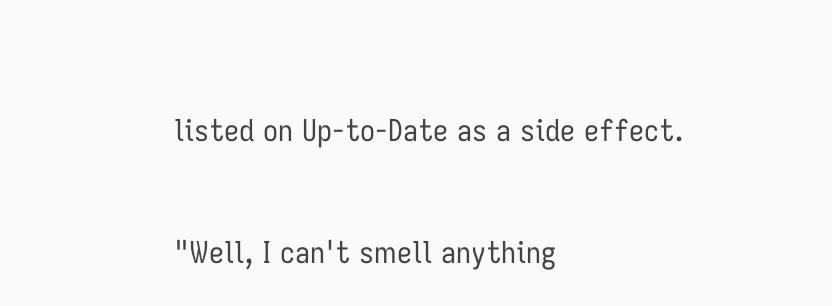listed on Up-to-Date as a side effect.

"Well, I can't smell anything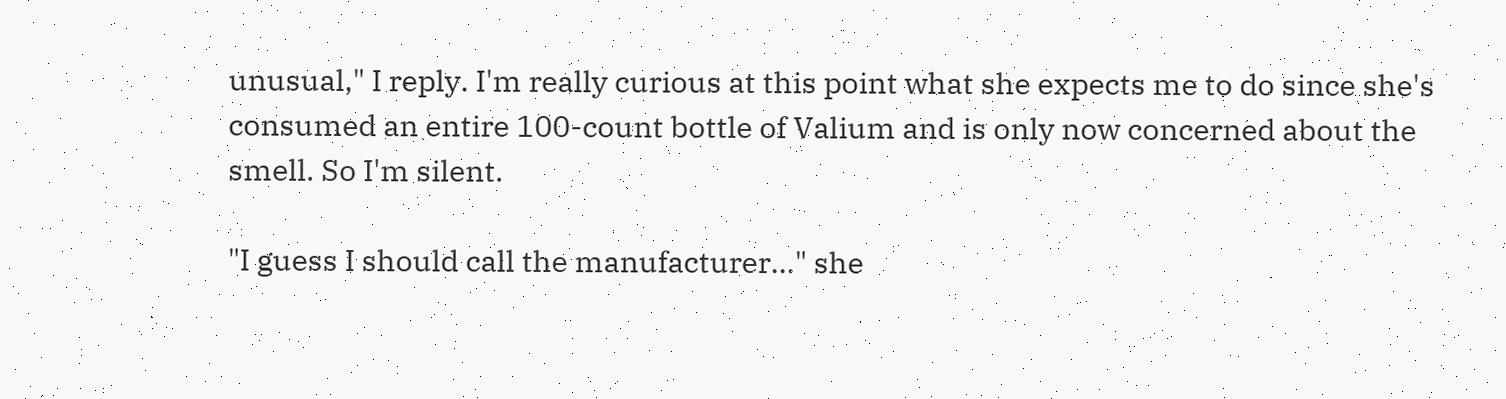unusual," I reply. I'm really curious at this point what she expects me to do since she's consumed an entire 100-count bottle of Valium and is only now concerned about the smell. So I'm silent.

"I guess I should call the manufacturer..." she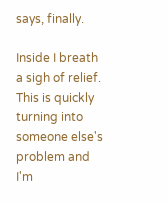says, finally.

Inside I breath a sigh of relief. This is quickly turning into someone else's problem and I'm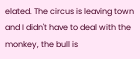elated. The circus is leaving town and I didn't have to deal with the monkey, the bull is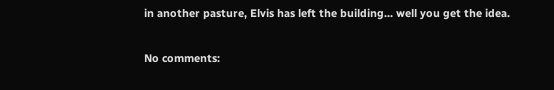in another pasture, Elvis has left the building... well you get the idea.

No comments: